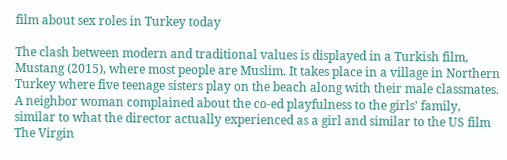film about sex roles in Turkey today

The clash between modern and traditional values is displayed in a Turkish film, Mustang (2015), where most people are Muslim. It takes place in a village in Northern Turkey where five teenage sisters play on the beach along with their male classmates. A neighbor woman complained about the co-ed playfulness to the girls’ family, similar to what the director actually experienced as a girl and similar to the US film The Virgin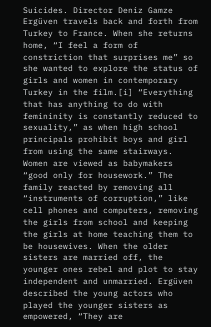Suicides. Director Deniz Gamze Ergüven travels back and forth from Turkey to France. When she returns home, “I feel a form of constriction that surprises me” so she wanted to explore the status of girls and women in contemporary Turkey in the film.[i] “Everything that has anything to do with femininity is constantly reduced to sexuality,” as when high school principals prohibit boys and girl from using the same stairways. Women are viewed as babymakers “good only for housework.” The family reacted by removing all “instruments of corruption,” like cell phones and computers, removing the girls from school and keeping the girls at home teaching them to be housewives. When the older sisters are married off, the younger ones rebel and plot to stay independent and unmarried. Ergüven described the young actors who played the younger sisters as empowered, “They are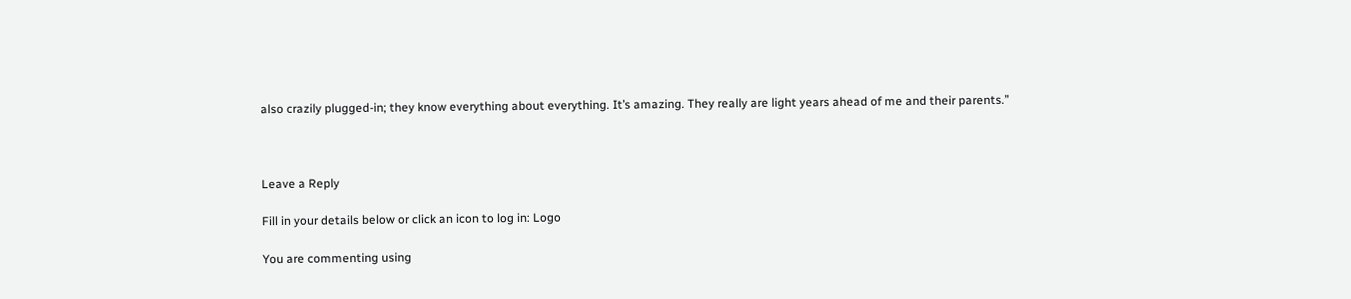also crazily plugged-in; they know everything about everything. It’s amazing. They really are light years ahead of me and their parents.”



Leave a Reply

Fill in your details below or click an icon to log in: Logo

You are commenting using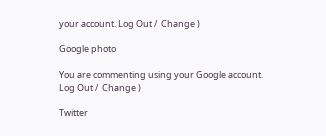your account. Log Out /  Change )

Google photo

You are commenting using your Google account. Log Out /  Change )

Twitter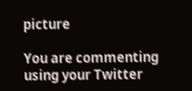picture

You are commenting using your Twitter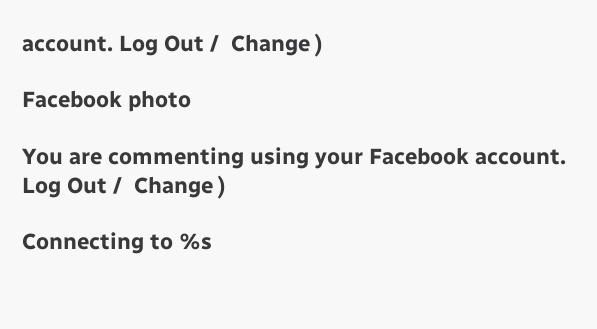account. Log Out /  Change )

Facebook photo

You are commenting using your Facebook account. Log Out /  Change )

Connecting to %s